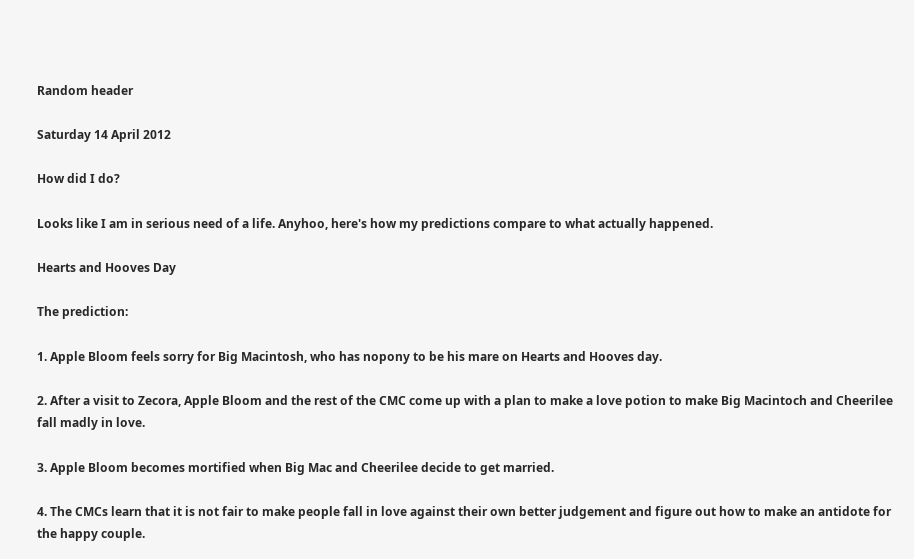Random header

Saturday 14 April 2012

How did I do?

Looks like I am in serious need of a life. Anyhoo, here's how my predictions compare to what actually happened.

Hearts and Hooves Day

The prediction:

1. Apple Bloom feels sorry for Big Macintosh, who has nopony to be his mare on Hearts and Hooves day.

2. After a visit to Zecora, Apple Bloom and the rest of the CMC come up with a plan to make a love potion to make Big Macintoch and Cheerilee fall madly in love.

3. Apple Bloom becomes mortified when Big Mac and Cheerilee decide to get married.

4. The CMCs learn that it is not fair to make people fall in love against their own better judgement and figure out how to make an antidote for the happy couple.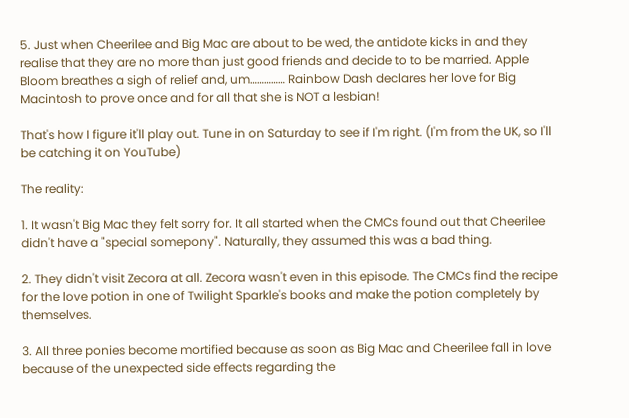5. Just when Cheerilee and Big Mac are about to be wed, the antidote kicks in and they realise that they are no more than just good friends and decide to to be married. Apple Bloom breathes a sigh of relief and, um…………… Rainbow Dash declares her love for Big Macintosh to prove once and for all that she is NOT a lesbian!

That's how I figure it'll play out. Tune in on Saturday to see if I'm right. (I'm from the UK, so I'll be catching it on YouTube)

The reality:

1. It wasn't Big Mac they felt sorry for. It all started when the CMCs found out that Cheerilee didn't have a "special somepony". Naturally, they assumed this was a bad thing.

2. They didn't visit Zecora at all. Zecora wasn't even in this episode. The CMCs find the recipe for the love potion in one of Twilight Sparkle's books and make the potion completely by themselves.

3. All three ponies become mortified because as soon as Big Mac and Cheerilee fall in love because of the unexpected side effects regarding the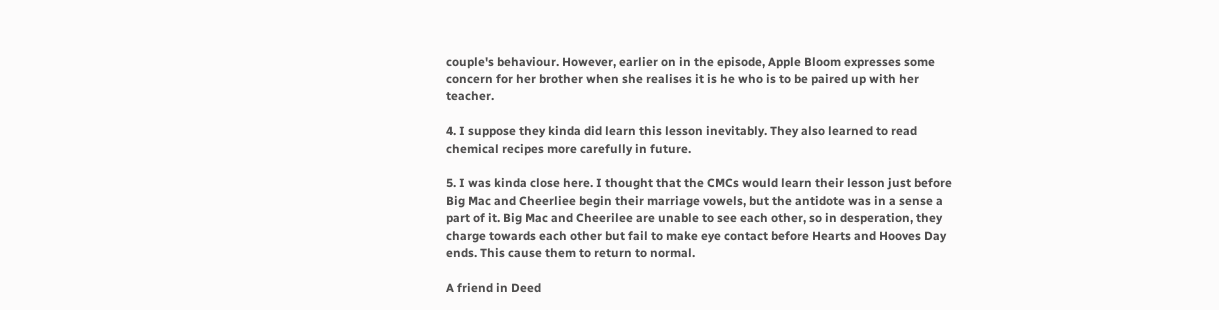couple's behaviour. However, earlier on in the episode, Apple Bloom expresses some concern for her brother when she realises it is he who is to be paired up with her teacher.

4. I suppose they kinda did learn this lesson inevitably. They also learned to read chemical recipes more carefully in future.

5. I was kinda close here. I thought that the CMCs would learn their lesson just before Big Mac and Cheerliee begin their marriage vowels, but the antidote was in a sense a part of it. Big Mac and Cheerilee are unable to see each other, so in desperation, they charge towards each other but fail to make eye contact before Hearts and Hooves Day ends. This cause them to return to normal.

A friend in Deed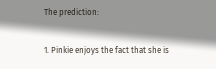The prediction:

1. Pinkie enjoys the fact that she is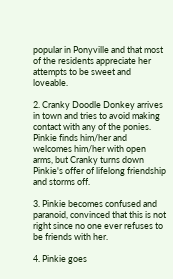popular in Ponyville and that most of the residents appreciate her attempts to be sweet and loveable.

2. Cranky Doodle Donkey arrives in town and tries to avoid making contact with any of the ponies. Pinkie finds him/her and welcomes him/her with open arms, but Cranky turns down Pinkie's offer of lifelong friendship and storms off.

3. Pinkie becomes confused and paranoid, convinced that this is not right since no one ever refuses to be friends with her.

4. Pinkie goes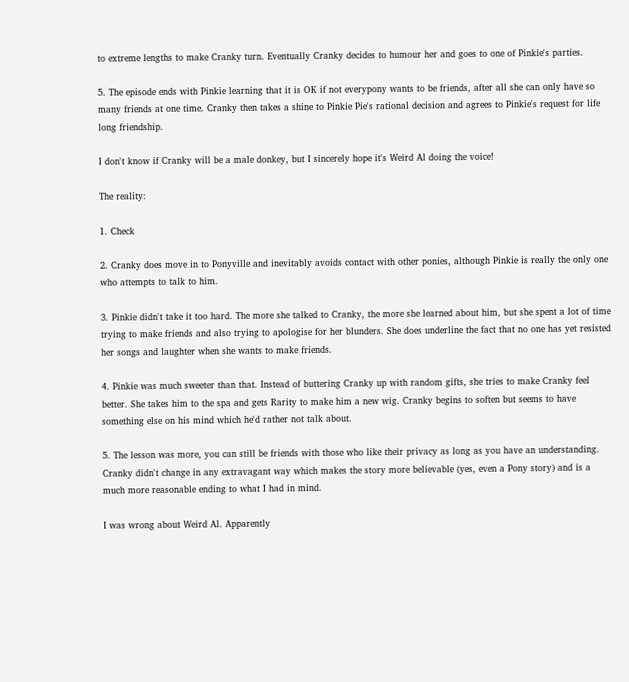to extreme lengths to make Cranky turn. Eventually Cranky decides to humour her and goes to one of Pinkie's parties.

5. The episode ends with Pinkie learning that it is OK if not everypony wants to be friends, after all she can only have so many friends at one time. Cranky then takes a shine to Pinkie Pie's rational decision and agrees to Pinkie's request for life long friendship.

I don't know if Cranky will be a male donkey, but I sincerely hope it's Weird Al doing the voice!

The reality:

1. Check

2. Cranky does move in to Ponyville and inevitably avoids contact with other ponies, although Pinkie is really the only one who attempts to talk to him.

3. Pinkie didn't take it too hard. The more she talked to Cranky, the more she learned about him, but she spent a lot of time trying to make friends and also trying to apologise for her blunders. She does underline the fact that no one has yet resisted her songs and laughter when she wants to make friends.

4. Pinkie was much sweeter than that. Instead of buttering Cranky up with random gifts, she tries to make Cranky feel better. She takes him to the spa and gets Rarity to make him a new wig. Cranky begins to soften but seems to have something else on his mind which he'd rather not talk about.

5. The lesson was more, you can still be friends with those who like their privacy as long as you have an understanding. Cranky didn't change in any extravagant way which makes the story more believable (yes, even a Pony story) and is a much more reasonable ending to what I had in mind.

I was wrong about Weird Al. Apparently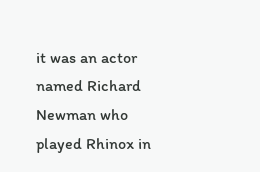it was an actor named Richard Newman who played Rhinox in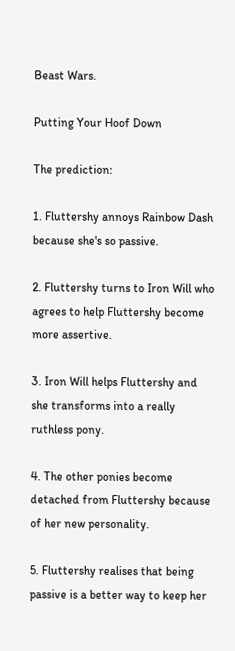Beast Wars.

Putting Your Hoof Down

The prediction:

1. Fluttershy annoys Rainbow Dash because she's so passive.

2. Fluttershy turns to Iron Will who agrees to help Fluttershy become more assertive.

3. Iron Will helps Fluttershy and she transforms into a really ruthless pony.

4. The other ponies become detached from Fluttershy because of her new personality.

5. Fluttershy realises that being passive is a better way to keep her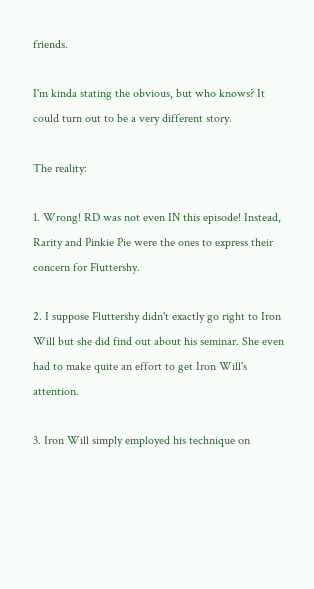friends.

I'm kinda stating the obvious, but who knows? It could turn out to be a very different story.

The reality:

1. Wrong! RD was not even IN this episode! Instead, Rarity and Pinkie Pie were the ones to express their concern for Fluttershy.

2. I suppose Fluttershy didn't exactly go right to Iron Will but she did find out about his seminar. She even had to make quite an effort to get Iron Will's attention.

3. Iron Will simply employed his technique on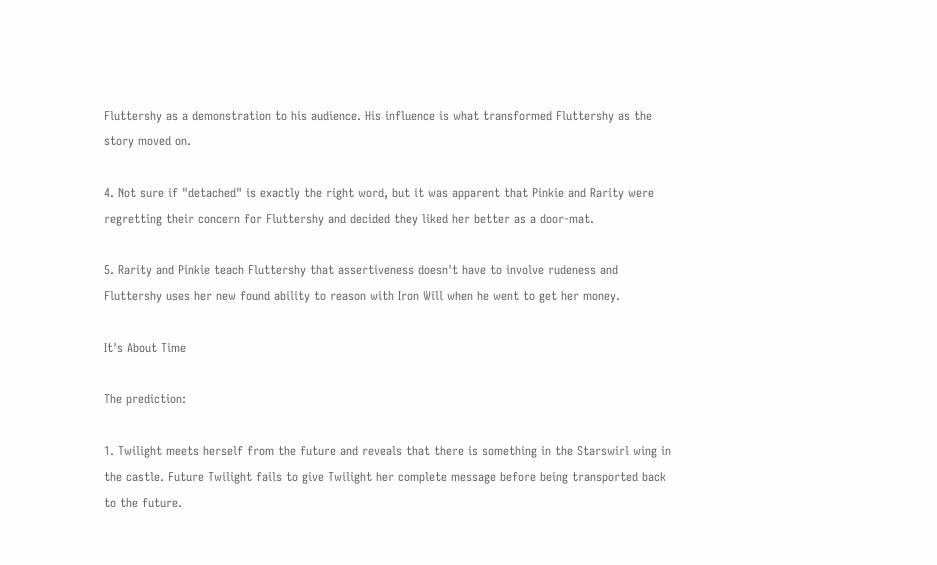Fluttershy as a demonstration to his audience. His influence is what transformed Fluttershy as the story moved on.

4. Not sure if "detached" is exactly the right word, but it was apparent that Pinkie and Rarity were regretting their concern for Fluttershy and decided they liked her better as a door-mat.

5. Rarity and Pinkie teach Fluttershy that assertiveness doesn't have to involve rudeness and Fluttershy uses her new found ability to reason with Iron Will when he went to get her money.

It's About Time

The prediction:

1. Twilight meets herself from the future and reveals that there is something in the Starswirl wing in the castle. Future Twilight fails to give Twilight her complete message before being transported back to the future.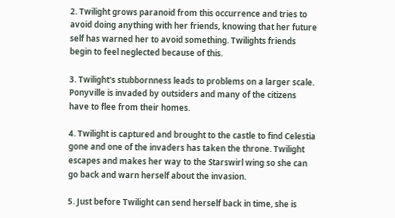2. Twilight grows paranoid from this occurrence and tries to avoid doing anything with her friends, knowing that her future self has warned her to avoid something. Twilights friends begin to feel neglected because of this.

3. Twilight's stubbornness leads to problems on a larger scale. Ponyville is invaded by outsiders and many of the citizens have to flee from their homes.

4. Twilight is captured and brought to the castle to find Celestia gone and one of the invaders has taken the throne. Twilight escapes and makes her way to the Starswirl wing so she can go back and warn herself about the invasion.

5. Just before Twilight can send herself back in time, she is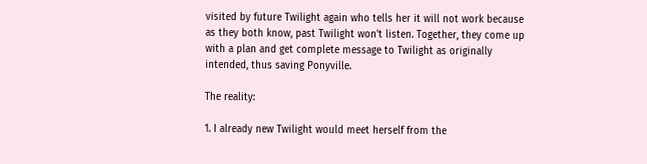visited by future Twilight again who tells her it will not work because as they both know, past Twilight won't listen. Together, they come up with a plan and get complete message to Twilight as originally intended, thus saving Ponyville.

The reality:

1. I already new Twilight would meet herself from the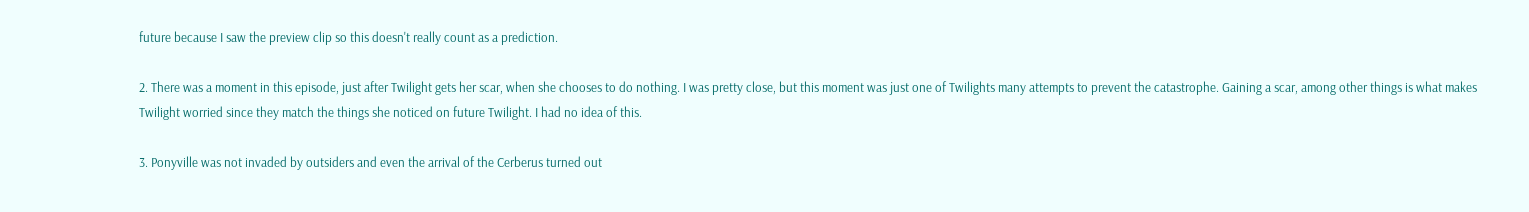future because I saw the preview clip so this doesn't really count as a prediction.

2. There was a moment in this episode, just after Twilight gets her scar, when she chooses to do nothing. I was pretty close, but this moment was just one of Twilights many attempts to prevent the catastrophe. Gaining a scar, among other things is what makes Twilight worried since they match the things she noticed on future Twilight. I had no idea of this.

3. Ponyville was not invaded by outsiders and even the arrival of the Cerberus turned out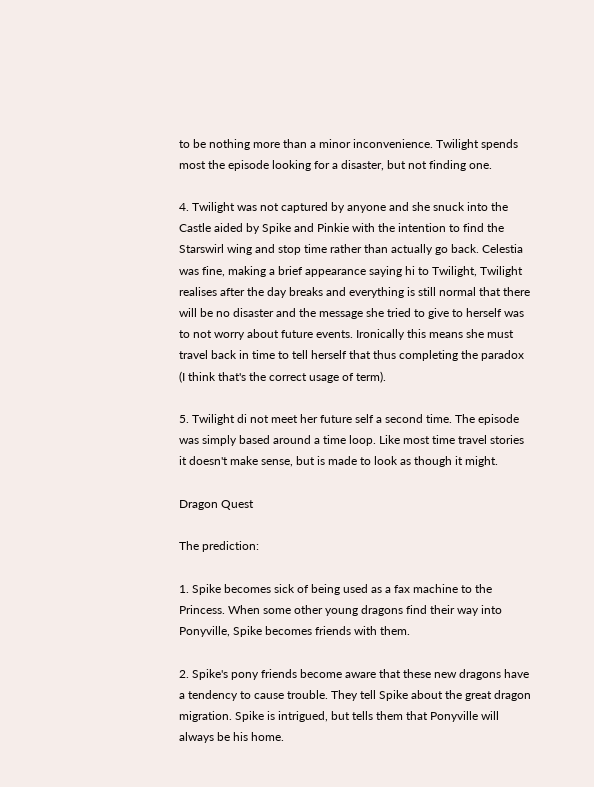to be nothing more than a minor inconvenience. Twilight spends most the episode looking for a disaster, but not finding one.

4. Twilight was not captured by anyone and she snuck into the Castle aided by Spike and Pinkie with the intention to find the Starswirl wing and stop time rather than actually go back. Celestia was fine, making a brief appearance saying hi to Twilight, Twilight realises after the day breaks and everything is still normal that there will be no disaster and the message she tried to give to herself was to not worry about future events. Ironically this means she must travel back in time to tell herself that thus completing the paradox (I think that's the correct usage of term).

5. Twilight di not meet her future self a second time. The episode was simply based around a time loop. Like most time travel stories it doesn't make sense, but is made to look as though it might.

Dragon Quest

The prediction:

1. Spike becomes sick of being used as a fax machine to the Princess. When some other young dragons find their way into Ponyville, Spike becomes friends with them.

2. Spike's pony friends become aware that these new dragons have a tendency to cause trouble. They tell Spike about the great dragon migration. Spike is intrigued, but tells them that Ponyville will always be his home.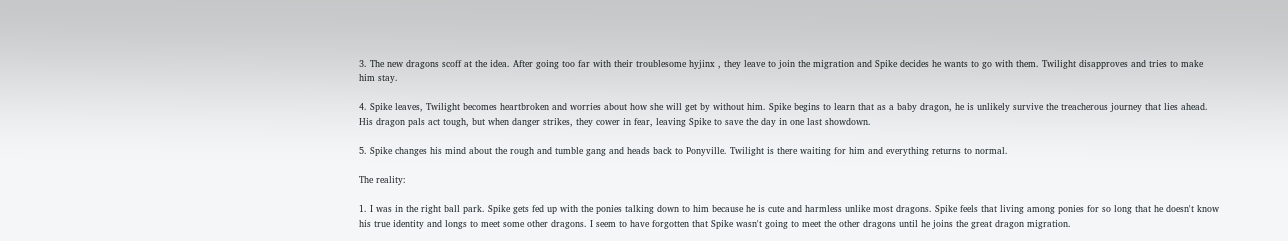3. The new dragons scoff at the idea. After going too far with their troublesome hyjinx , they leave to join the migration and Spike decides he wants to go with them. Twilight disapproves and tries to make him stay.

4. Spike leaves, Twilight becomes heartbroken and worries about how she will get by without him. Spike begins to learn that as a baby dragon, he is unlikely survive the treacherous journey that lies ahead. His dragon pals act tough, but when danger strikes, they cower in fear, leaving Spike to save the day in one last showdown.

5. Spike changes his mind about the rough and tumble gang and heads back to Ponyville. Twilight is there waiting for him and everything returns to normal.

The reality:

1. I was in the right ball park. Spike gets fed up with the ponies talking down to him because he is cute and harmless unlike most dragons. Spike feels that living among ponies for so long that he doesn't know his true identity and longs to meet some other dragons. I seem to have forgotten that Spike wasn't going to meet the other dragons until he joins the great dragon migration.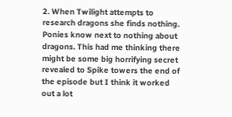2. When Twilight attempts to research dragons she finds nothing. Ponies know next to nothing about dragons. This had me thinking there might be some big horrifying secret revealed to Spike towers the end of the episode but I think it worked out a lot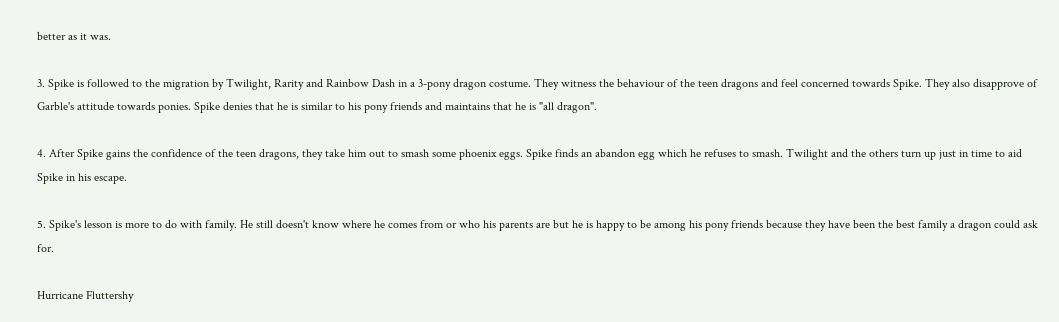better as it was.

3. Spike is followed to the migration by Twilight, Rarity and Rainbow Dash in a 3-pony dragon costume. They witness the behaviour of the teen dragons and feel concerned towards Spike. They also disapprove of Garble's attitude towards ponies. Spike denies that he is similar to his pony friends and maintains that he is "all dragon".

4. After Spike gains the confidence of the teen dragons, they take him out to smash some phoenix eggs. Spike finds an abandon egg which he refuses to smash. Twilight and the others turn up just in time to aid Spike in his escape.

5. Spike's lesson is more to do with family. He still doesn't know where he comes from or who his parents are but he is happy to be among his pony friends because they have been the best family a dragon could ask for.

Hurricane Fluttershy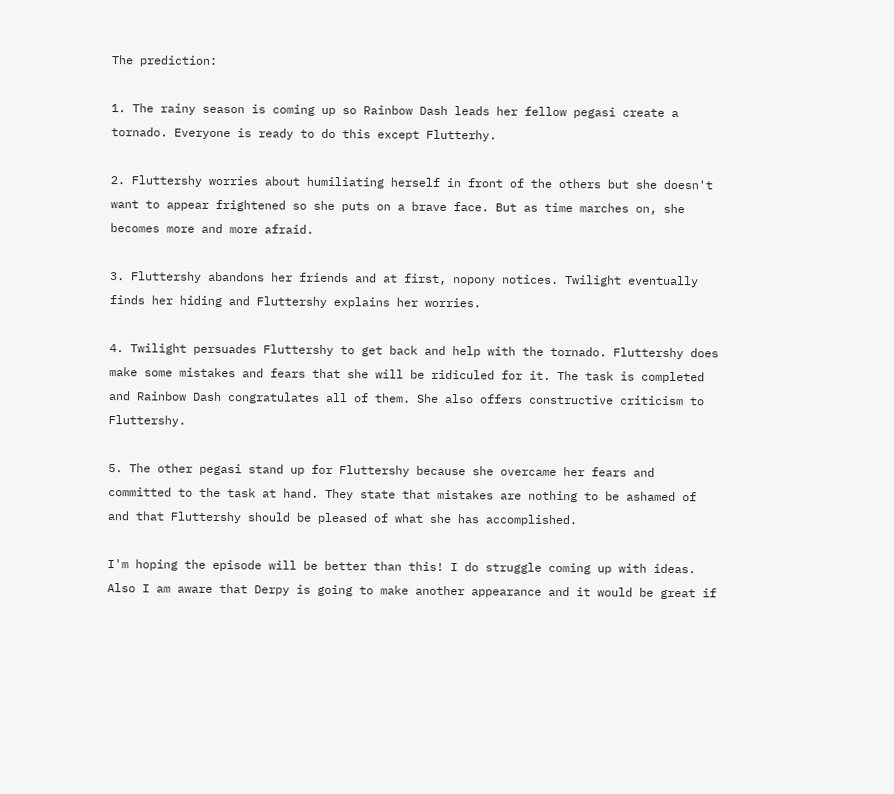The prediction:

1. The rainy season is coming up so Rainbow Dash leads her fellow pegasi create a tornado. Everyone is ready to do this except Flutterhy.

2. Fluttershy worries about humiliating herself in front of the others but she doesn't want to appear frightened so she puts on a brave face. But as time marches on, she becomes more and more afraid.

3. Fluttershy abandons her friends and at first, nopony notices. Twilight eventually finds her hiding and Fluttershy explains her worries.

4. Twilight persuades Fluttershy to get back and help with the tornado. Fluttershy does make some mistakes and fears that she will be ridiculed for it. The task is completed and Rainbow Dash congratulates all of them. She also offers constructive criticism to Fluttershy.

5. The other pegasi stand up for Fluttershy because she overcame her fears and committed to the task at hand. They state that mistakes are nothing to be ashamed of and that Fluttershy should be pleased of what she has accomplished.

I'm hoping the episode will be better than this! I do struggle coming up with ideas. Also I am aware that Derpy is going to make another appearance and it would be great if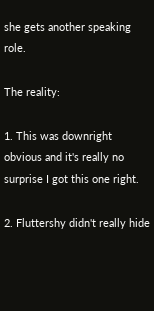she gets another speaking role.

The reality:

1. This was downright obvious and it's really no surprise I got this one right.

2. Fluttershy didn't really hide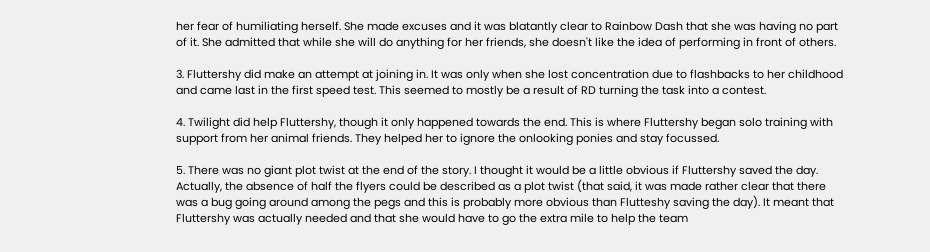her fear of humiliating herself. She made excuses and it was blatantly clear to Rainbow Dash that she was having no part of it. She admitted that while she will do anything for her friends, she doesn't like the idea of performing in front of others.

3. Fluttershy did make an attempt at joining in. It was only when she lost concentration due to flashbacks to her childhood and came last in the first speed test. This seemed to mostly be a result of RD turning the task into a contest.

4. Twilight did help Fluttershy, though it only happened towards the end. This is where Fluttershy began solo training with support from her animal friends. They helped her to ignore the onlooking ponies and stay focussed.

5. There was no giant plot twist at the end of the story. I thought it would be a little obvious if Fluttershy saved the day. Actually, the absence of half the flyers could be described as a plot twist (that said, it was made rather clear that there was a bug going around among the pegs and this is probably more obvious than Flutteshy saving the day). It meant that Fluttershy was actually needed and that she would have to go the extra mile to help the team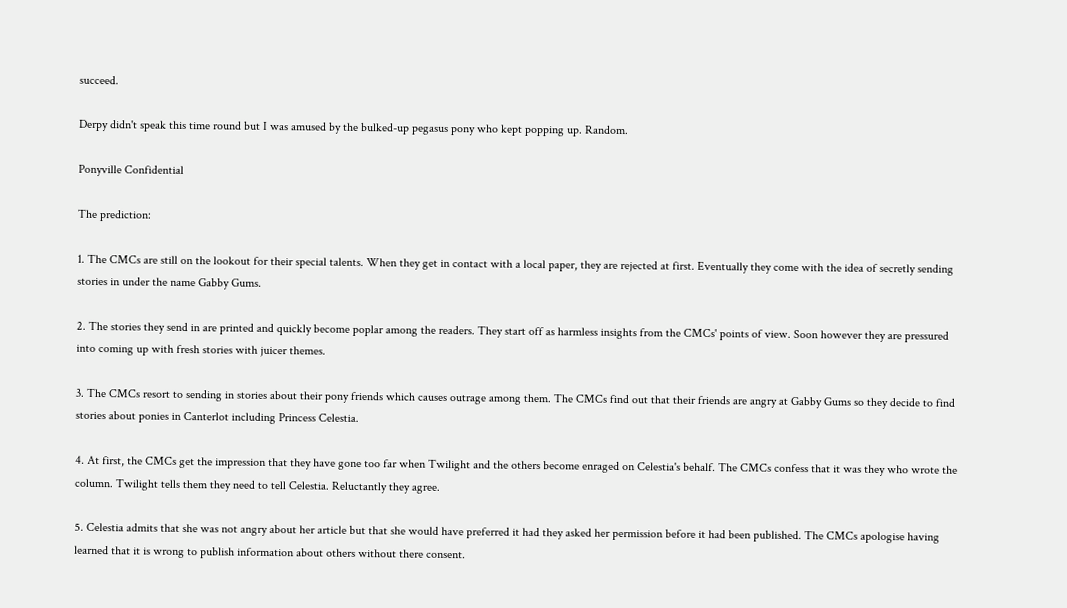succeed.

Derpy didn't speak this time round but I was amused by the bulked-up pegasus pony who kept popping up. Random.

Ponyville Confidential

The prediction:

1. The CMCs are still on the lookout for their special talents. When they get in contact with a local paper, they are rejected at first. Eventually they come with the idea of secretly sending stories in under the name Gabby Gums.

2. The stories they send in are printed and quickly become poplar among the readers. They start off as harmless insights from the CMCs' points of view. Soon however they are pressured into coming up with fresh stories with juicer themes.

3. The CMCs resort to sending in stories about their pony friends which causes outrage among them. The CMCs find out that their friends are angry at Gabby Gums so they decide to find stories about ponies in Canterlot including Princess Celestia.

4. At first, the CMCs get the impression that they have gone too far when Twilight and the others become enraged on Celestia's behalf. The CMCs confess that it was they who wrote the column. Twilight tells them they need to tell Celestia. Reluctantly they agree.

5. Celestia admits that she was not angry about her article but that she would have preferred it had they asked her permission before it had been published. The CMCs apologise having learned that it is wrong to publish information about others without there consent.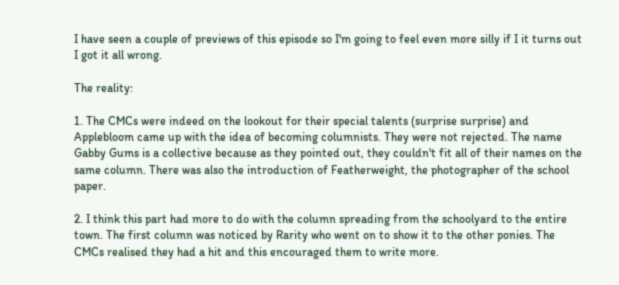I have seen a couple of previews of this episode so I'm going to feel even more silly if I it turns out I got it all wrong.

The reality:

1. The CMCs were indeed on the lookout for their special talents (surprise surprise) and Applebloom came up with the idea of becoming columnists. They were not rejected. The name Gabby Gums is a collective because as they pointed out, they couldn't fit all of their names on the same column. There was also the introduction of Featherweight, the photographer of the school paper.

2. I think this part had more to do with the column spreading from the schoolyard to the entire town. The first column was noticed by Rarity who went on to show it to the other ponies. The CMCs realised they had a hit and this encouraged them to write more.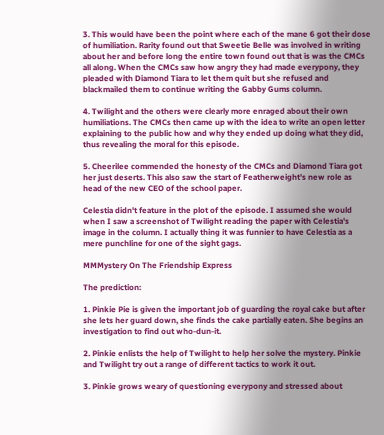3. This would have been the point where each of the mane 6 got their dose of humiliation. Rarity found out that Sweetie Belle was involved in writing about her and before long the entire town found out that is was the CMCs all along. When the CMCs saw how angry they had made everypony, they pleaded with Diamond Tiara to let them quit but she refused and blackmailed them to continue writing the Gabby Gums column.

4. Twilight and the others were clearly more enraged about their own humiliations. The CMCs then came up with the idea to write an open letter explaining to the public how and why they ended up doing what they did, thus revealing the moral for this episode.

5. Cheerilee commended the honesty of the CMCs and Diamond Tiara got her just deserts. This also saw the start of Featherweight's new role as head of the new CEO of the school paper.

Celestia didn't feature in the plot of the episode. I assumed she would when I saw a screenshot of Twilight reading the paper with Celestia's image in the column. I actually thing it was funnier to have Celestia as a mere punchline for one of the sight gags.

MMMystery On The Friendship Express

The prediction:

1. Pinkie Pie is given the important job of guarding the royal cake but after she lets her guard down, she finds the cake partially eaten. She begins an investigation to find out who-dun-it.

2. Pinkie enlists the help of Twilight to help her solve the mystery. Pinkie and Twilight try out a range of different tactics to work it out.

3. Pinkie grows weary of questioning everypony and stressed about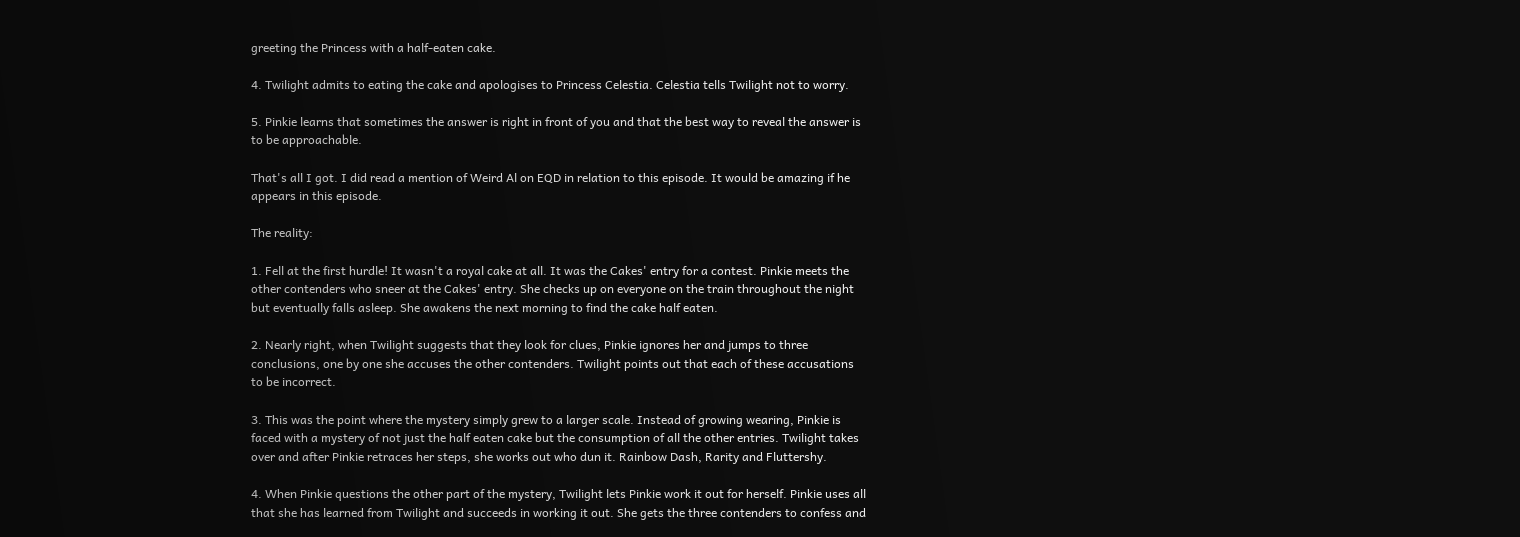greeting the Princess with a half-eaten cake.

4. Twilight admits to eating the cake and apologises to Princess Celestia. Celestia tells Twilight not to worry.

5. Pinkie learns that sometimes the answer is right in front of you and that the best way to reveal the answer is to be approachable.

That's all I got. I did read a mention of Weird Al on EQD in relation to this episode. It would be amazing if he appears in this episode.

The reality:

1. Fell at the first hurdle! It wasn't a royal cake at all. It was the Cakes' entry for a contest. Pinkie meets the other contenders who sneer at the Cakes' entry. She checks up on everyone on the train throughout the night but eventually falls asleep. She awakens the next morning to find the cake half eaten.

2. Nearly right, when Twilight suggests that they look for clues, Pinkie ignores her and jumps to three conclusions, one by one she accuses the other contenders. Twilight points out that each of these accusations to be incorrect.

3. This was the point where the mystery simply grew to a larger scale. Instead of growing wearing, Pinkie is faced with a mystery of not just the half eaten cake but the consumption of all the other entries. Twilight takes over and after Pinkie retraces her steps, she works out who dun it. Rainbow Dash, Rarity and Fluttershy.

4. When Pinkie questions the other part of the mystery, Twilight lets Pinkie work it out for herself. Pinkie uses all that she has learned from Twilight and succeeds in working it out. She gets the three contenders to confess and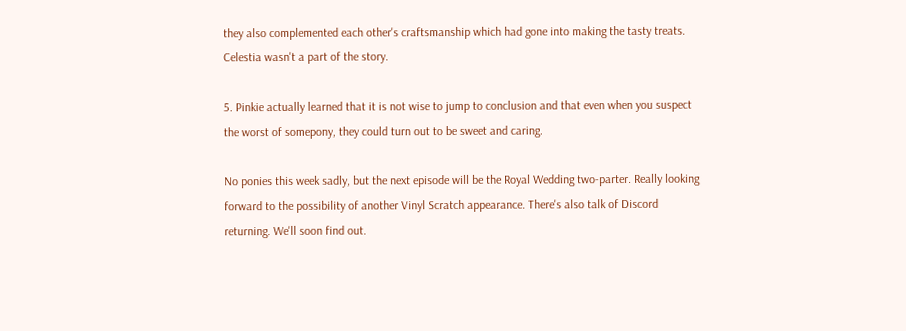they also complemented each other's craftsmanship which had gone into making the tasty treats. Celestia wasn't a part of the story.

5. Pinkie actually learned that it is not wise to jump to conclusion and that even when you suspect the worst of somepony, they could turn out to be sweet and caring.

No ponies this week sadly, but the next episode will be the Royal Wedding two-parter. Really looking forward to the possibility of another Vinyl Scratch appearance. There's also talk of Discord returning. We'll soon find out.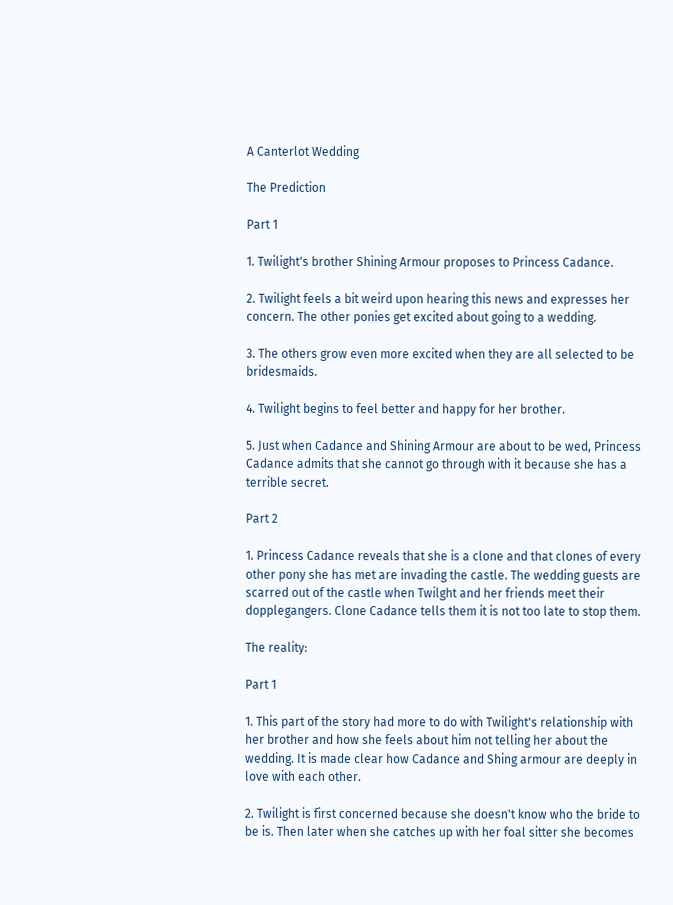A Canterlot Wedding

The Prediction

Part 1

1. Twilight's brother Shining Armour proposes to Princess Cadance.

2. Twilight feels a bit weird upon hearing this news and expresses her concern. The other ponies get excited about going to a wedding.

3. The others grow even more excited when they are all selected to be bridesmaids.

4. Twilight begins to feel better and happy for her brother.

5. Just when Cadance and Shining Armour are about to be wed, Princess Cadance admits that she cannot go through with it because she has a terrible secret.

Part 2

1. Princess Cadance reveals that she is a clone and that clones of every other pony she has met are invading the castle. The wedding guests are scarred out of the castle when Twilght and her friends meet their dopplegangers. Clone Cadance tells them it is not too late to stop them.

The reality:

Part 1

1. This part of the story had more to do with Twilight's relationship with her brother and how she feels about him not telling her about the wedding. It is made clear how Cadance and Shing armour are deeply in love with each other.

2. Twilight is first concerned because she doesn't know who the bride to be is. Then later when she catches up with her foal sitter she becomes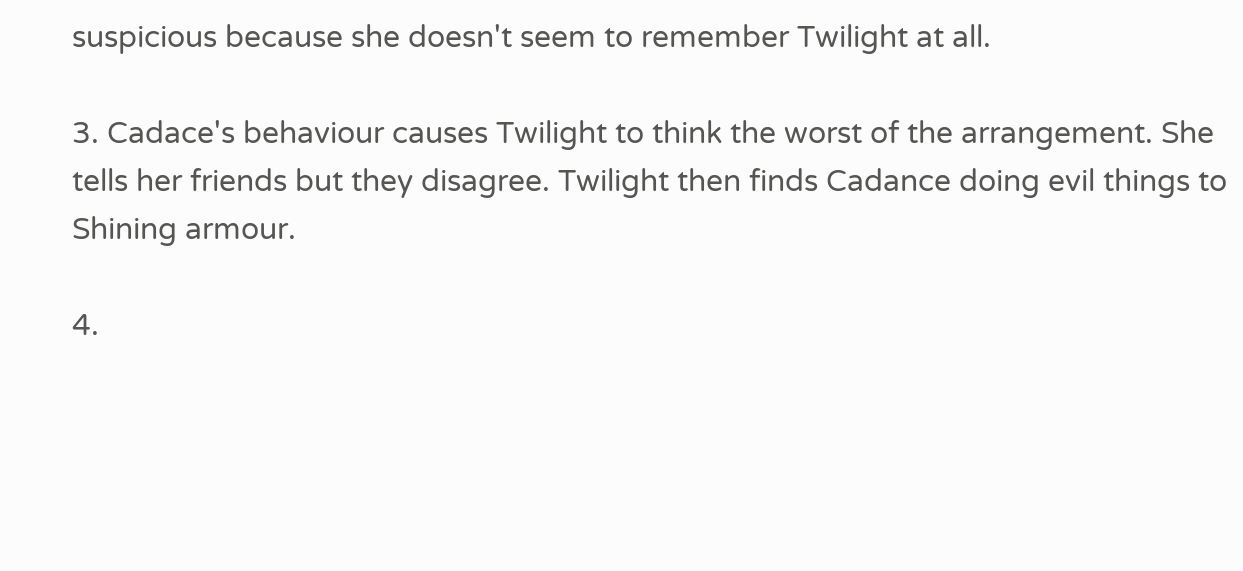suspicious because she doesn't seem to remember Twilight at all.

3. Cadace's behaviour causes Twilight to think the worst of the arrangement. She tells her friends but they disagree. Twilight then finds Cadance doing evil things to Shining armour.

4.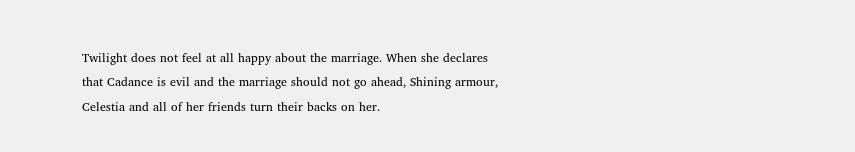Twilight does not feel at all happy about the marriage. When she declares that Cadance is evil and the marriage should not go ahead, Shining armour, Celestia and all of her friends turn their backs on her.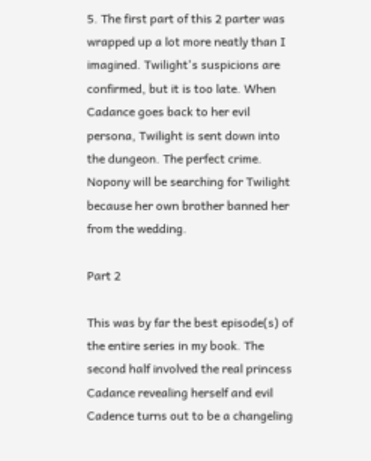5. The first part of this 2 parter was wrapped up a lot more neatly than I imagined. Twilight's suspicions are confirmed, but it is too late. When Cadance goes back to her evil persona, Twilight is sent down into the dungeon. The perfect crime. Nopony will be searching for Twilight because her own brother banned her from the wedding.

Part 2

This was by far the best episode(s) of the entire series in my book. The second half involved the real princess Cadance revealing herself and evil Cadence turns out to be a changeling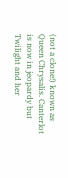(not a clone!) known as Queen Chrysalis. Canterlot is now in jeopardy but Twilight and her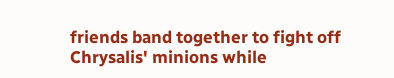friends band together to fight off Chrysalis' minions while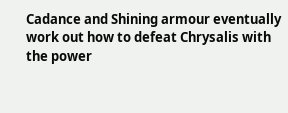Cadance and Shining armour eventually work out how to defeat Chrysalis with the power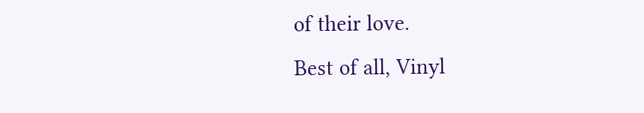of their love.
Best of all, Vinyl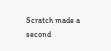Scratch made a second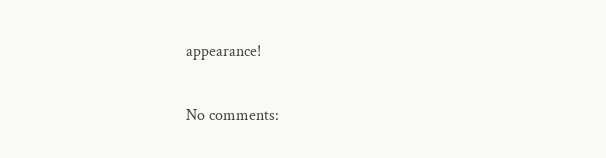appearance!

No comments: